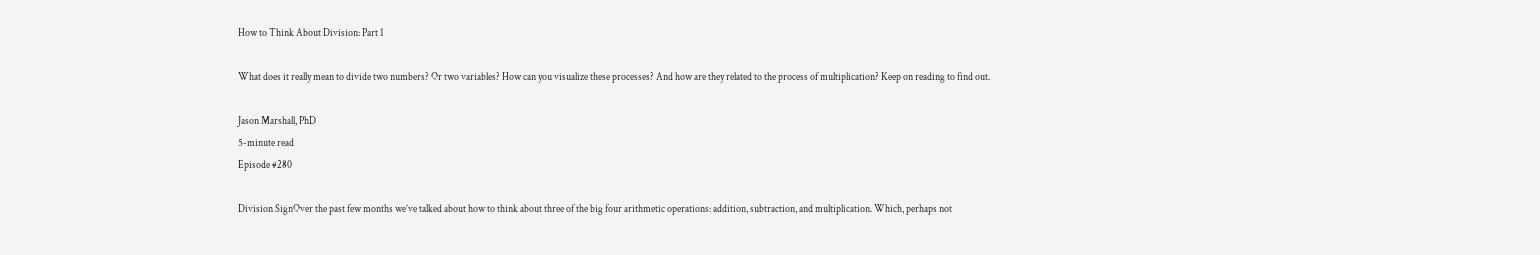How to Think About Division: Part 1

What does it really mean to divide two numbers? Or two variables? How can you visualize these processes? And how are they related to the process of multiplication? Keep on reading to find out.

Jason Marshall, PhD
5-minute read
Episode #280

Division SignOver the past few months we’ve talked about how to think about three of the big four arithmetic operations: addition, subtraction, and multiplication. Which, perhaps not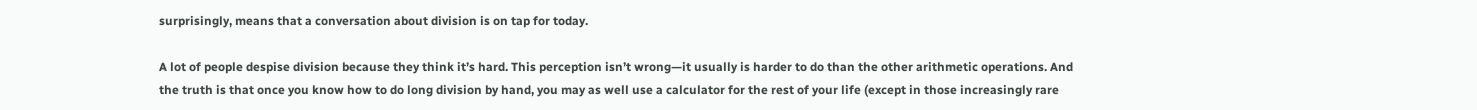surprisingly, means that a conversation about division is on tap for today.

A lot of people despise division because they think it’s hard. This perception isn’t wrong—it usually is harder to do than the other arithmetic operations. And the truth is that once you know how to do long division by hand, you may as well use a calculator for the rest of your life (except in those increasingly rare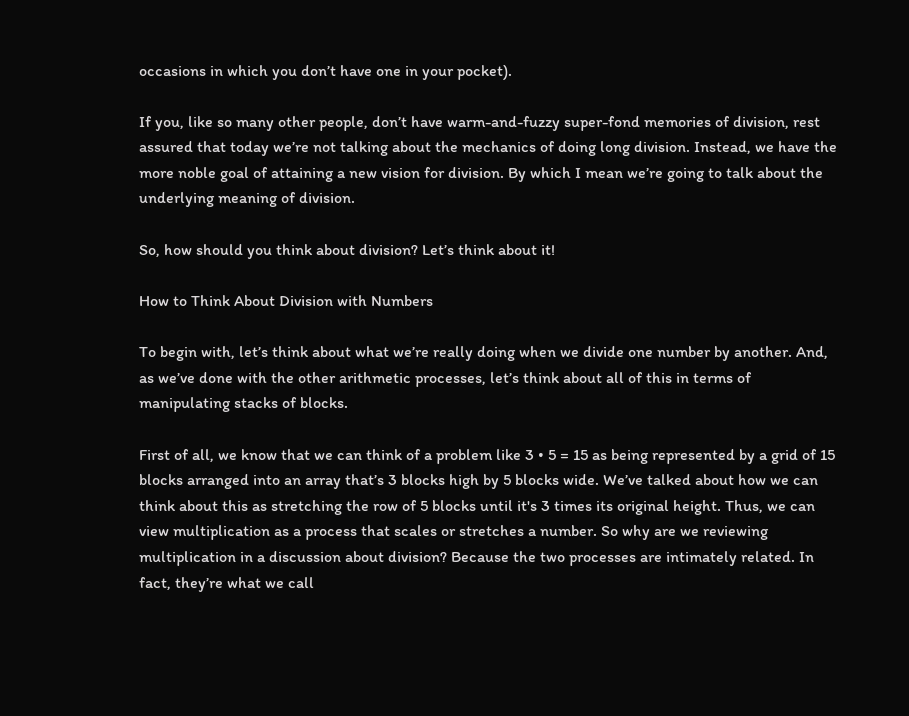occasions in which you don’t have one in your pocket).

If you, like so many other people, don’t have warm-and-fuzzy super-fond memories of division, rest assured that today we’re not talking about the mechanics of doing long division. Instead, we have the more noble goal of attaining a new vision for division. By which I mean we’re going to talk about the underlying meaning of division.

So, how should you think about division? Let’s think about it!

How to Think About Division with Numbers

To begin with, let’s think about what we’re really doing when we divide one number by another. And, as we’ve done with the other arithmetic processes, let’s think about all of this in terms of manipulating stacks of blocks.

First of all, we know that we can think of a problem like 3 • 5 = 15 as being represented by a grid of 15 blocks arranged into an array that’s 3 blocks high by 5 blocks wide. We’ve talked about how we can think about this as stretching the row of 5 blocks until it's 3 times its original height. Thus, we can view multiplication as a process that scales or stretches a number. So why are we reviewing multiplication in a discussion about division? Because the two processes are intimately related. In fact, they’re what we call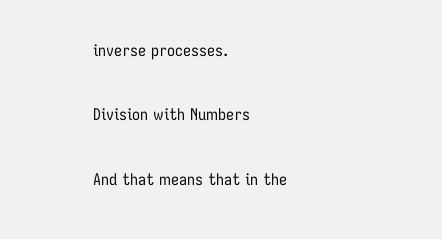inverse processes.

Division with Numbers

And that means that in the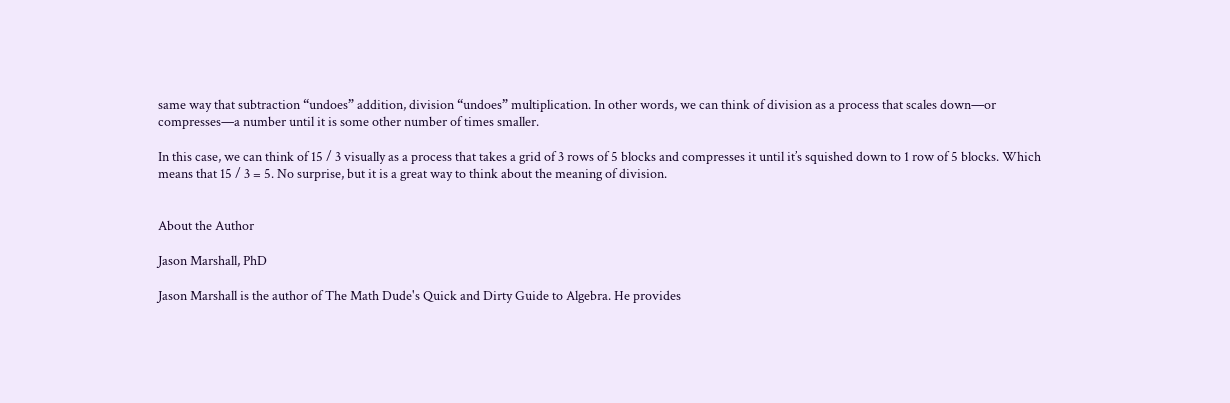same way that subtraction “undoes” addition, division “undoes” multiplication. In other words, we can think of division as a process that scales down—or compresses—a number until it is some other number of times smaller.

In this case, we can think of 15 / 3 visually as a process that takes a grid of 3 rows of 5 blocks and compresses it until it’s squished down to 1 row of 5 blocks. Which means that 15 / 3 = 5. No surprise, but it is a great way to think about the meaning of division.


About the Author

Jason Marshall, PhD

Jason Marshall is the author of The Math Dude's Quick and Dirty Guide to Algebra. He provides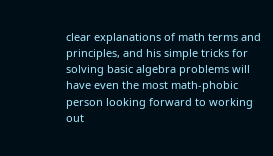clear explanations of math terms and principles, and his simple tricks for solving basic algebra problems will have even the most math-phobic person looking forward to working out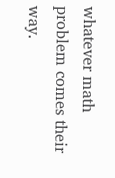whatever math problem comes their way.